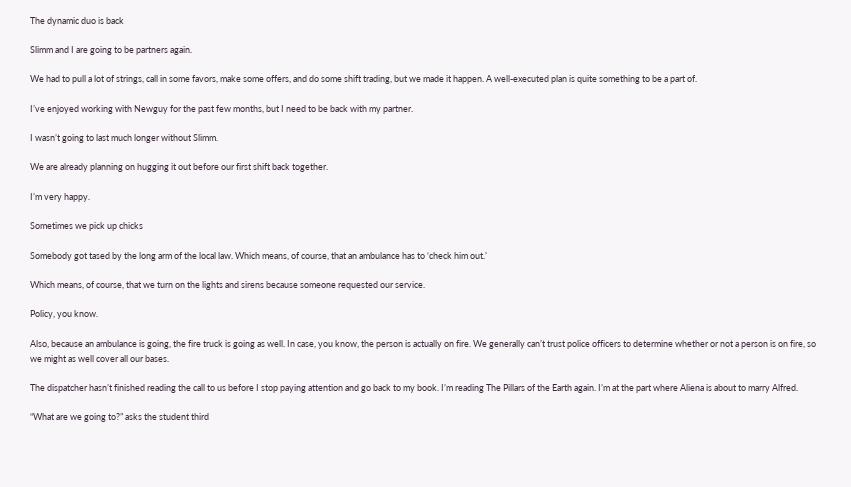The dynamic duo is back

Slimm and I are going to be partners again.

We had to pull a lot of strings, call in some favors, make some offers, and do some shift trading, but we made it happen. A well-executed plan is quite something to be a part of.

I’ve enjoyed working with Newguy for the past few months, but I need to be back with my partner.

I wasn’t going to last much longer without Slimm.

We are already planning on hugging it out before our first shift back together.

I’m very happy.

Sometimes we pick up chicks

Somebody got tased by the long arm of the local law. Which means, of course, that an ambulance has to ‘check him out.’

Which means, of course, that we turn on the lights and sirens because someone requested our service.

Policy, you know.

Also, because an ambulance is going, the fire truck is going as well. In case, you know, the person is actually on fire. We generally can’t trust police officers to determine whether or not a person is on fire, so we might as well cover all our bases.

The dispatcher hasn’t finished reading the call to us before I stop paying attention and go back to my book. I’m reading The Pillars of the Earth again. I’m at the part where Aliena is about to marry Alfred.

“What are we going to?” asks the student third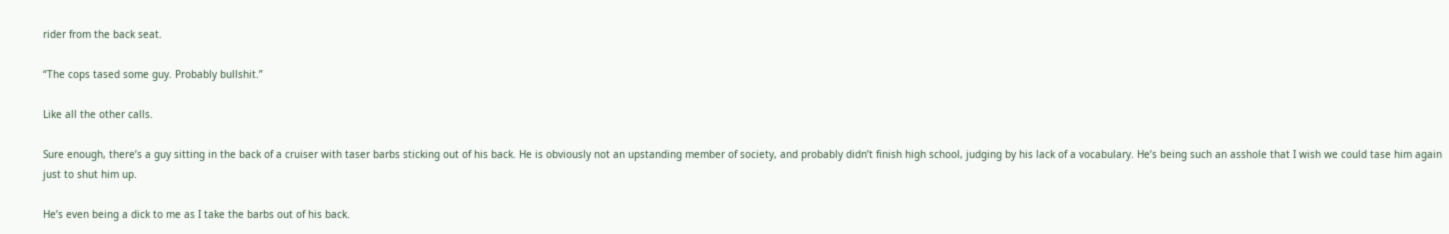rider from the back seat.

“The cops tased some guy. Probably bullshit.”

Like all the other calls.

Sure enough, there’s a guy sitting in the back of a cruiser with taser barbs sticking out of his back. He is obviously not an upstanding member of society, and probably didn’t finish high school, judging by his lack of a vocabulary. He’s being such an asshole that I wish we could tase him again just to shut him up.

He’s even being a dick to me as I take the barbs out of his back.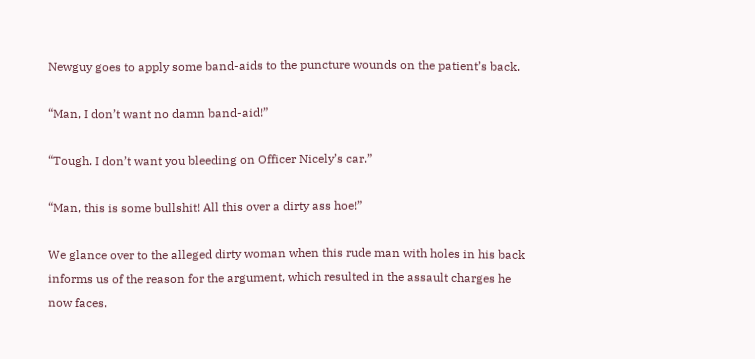Newguy goes to apply some band-aids to the puncture wounds on the patient’s back.

“Man, I don’t want no damn band-aid!”

“Tough. I don’t want you bleeding on Officer Nicely’s car.”

“Man, this is some bullshit! All this over a dirty ass hoe!”

We glance over to the alleged dirty woman when this rude man with holes in his back informs us of the reason for the argument, which resulted in the assault charges he now faces.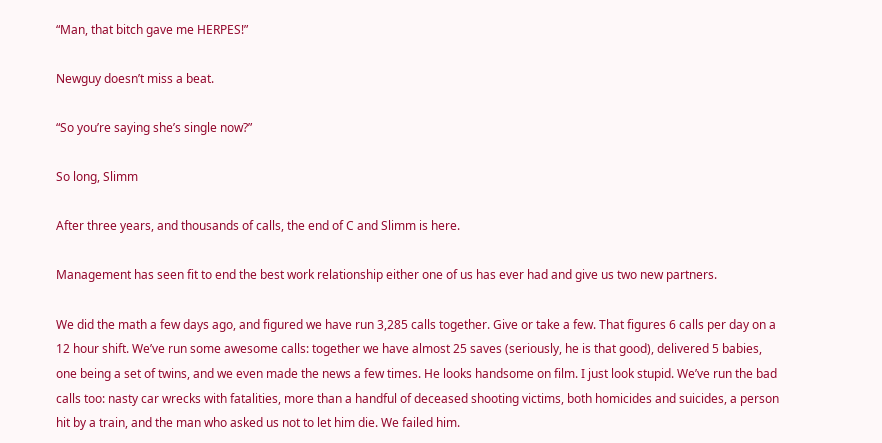“Man, that bitch gave me HERPES!”

Newguy doesn’t miss a beat.

“So you’re saying she’s single now?”

So long, Slimm

After three years, and thousands of calls, the end of C and Slimm is here.

Management has seen fit to end the best work relationship either one of us has ever had and give us two new partners.

We did the math a few days ago, and figured we have run 3,285 calls together. Give or take a few. That figures 6 calls per day on a 12 hour shift. We’ve run some awesome calls: together we have almost 25 saves (seriously, he is that good), delivered 5 babies, one being a set of twins, and we even made the news a few times. He looks handsome on film. I just look stupid. We’ve run the bad calls too: nasty car wrecks with fatalities, more than a handful of deceased shooting victims, both homicides and suicides, a person hit by a train, and the man who asked us not to let him die. We failed him.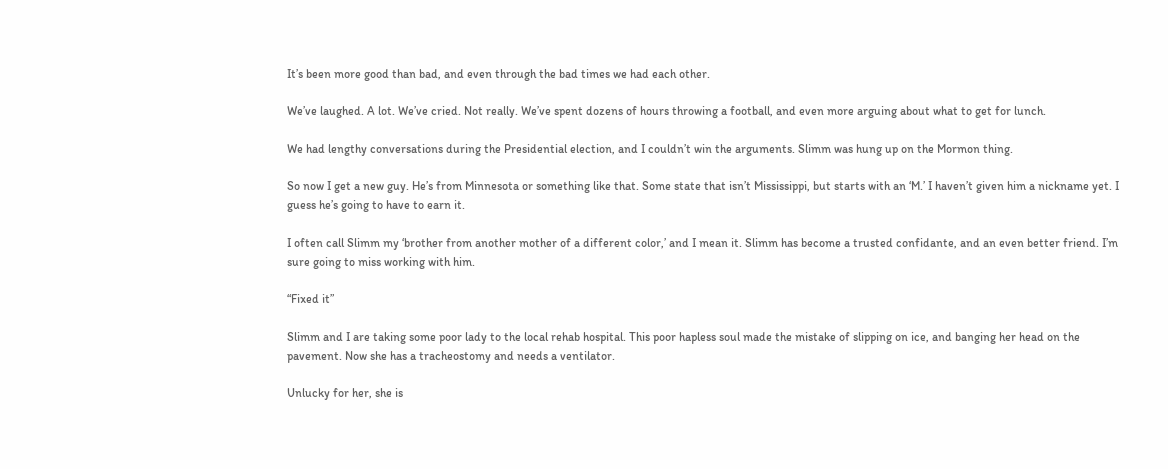It’s been more good than bad, and even through the bad times we had each other.

We’ve laughed. A lot. We’ve cried. Not really. We’ve spent dozens of hours throwing a football, and even more arguing about what to get for lunch.

We had lengthy conversations during the Presidential election, and I couldn’t win the arguments. Slimm was hung up on the Mormon thing.

So now I get a new guy. He’s from Minnesota or something like that. Some state that isn’t Mississippi, but starts with an ‘M.’ I haven’t given him a nickname yet. I guess he’s going to have to earn it.

I often call Slimm my ‘brother from another mother of a different color,’ and I mean it. Slimm has become a trusted confidante, and an even better friend. I’m sure going to miss working with him.

“Fixed it”

Slimm and I are taking some poor lady to the local rehab hospital. This poor hapless soul made the mistake of slipping on ice, and banging her head on the pavement. Now she has a tracheostomy and needs a ventilator.

Unlucky for her, she is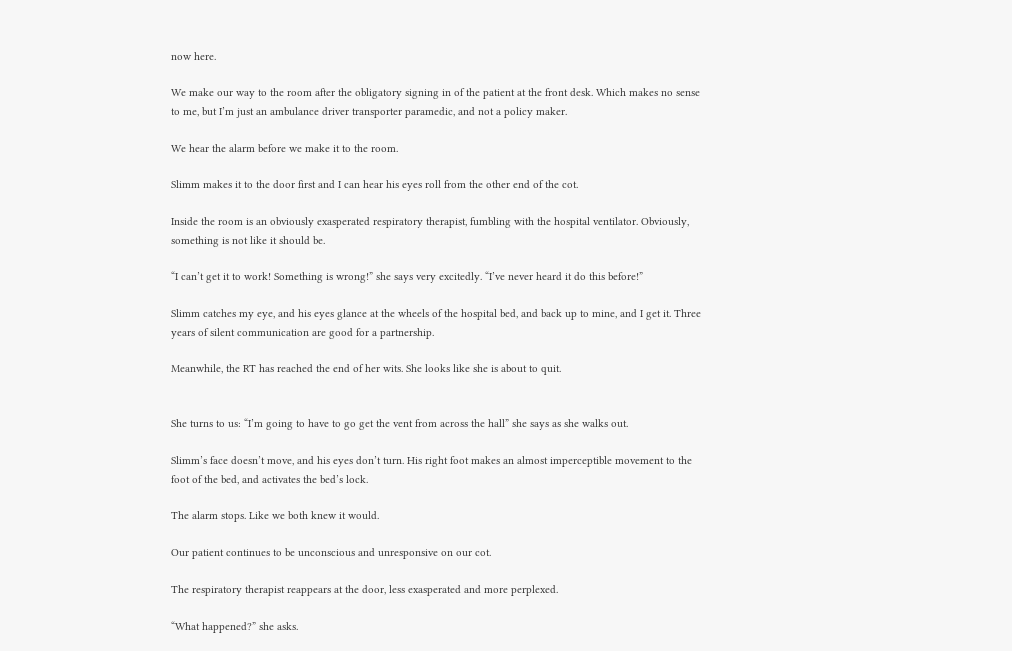now here.

We make our way to the room after the obligatory signing in of the patient at the front desk. Which makes no sense to me, but I’m just an ambulance driver transporter paramedic, and not a policy maker.

We hear the alarm before we make it to the room.

Slimm makes it to the door first and I can hear his eyes roll from the other end of the cot.

Inside the room is an obviously exasperated respiratory therapist, fumbling with the hospital ventilator. Obviously, something is not like it should be.

“I can’t get it to work! Something is wrong!” she says very excitedly. “I’ve never heard it do this before!”

Slimm catches my eye, and his eyes glance at the wheels of the hospital bed, and back up to mine, and I get it. Three years of silent communication are good for a partnership.

Meanwhile, the RT has reached the end of her wits. She looks like she is about to quit.


She turns to us: “I’m going to have to go get the vent from across the hall” she says as she walks out.

Slimm’s face doesn’t move, and his eyes don’t turn. His right foot makes an almost imperceptible movement to the foot of the bed, and activates the bed’s lock.

The alarm stops. Like we both knew it would.

Our patient continues to be unconscious and unresponsive on our cot.

The respiratory therapist reappears at the door, less exasperated and more perplexed.

“What happened?” she asks.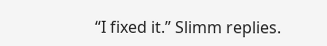“I fixed it.” Slimm replies.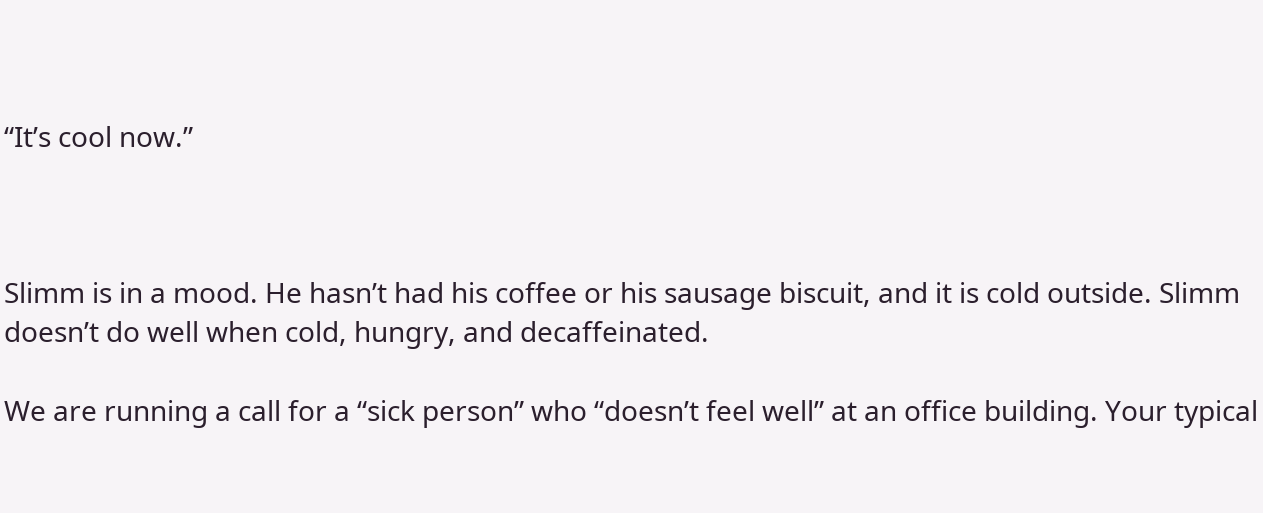“It’s cool now.”



Slimm is in a mood. He hasn’t had his coffee or his sausage biscuit, and it is cold outside. Slimm doesn’t do well when cold, hungry, and decaffeinated.

We are running a call for a “sick person” who “doesn’t feel well” at an office building. Your typical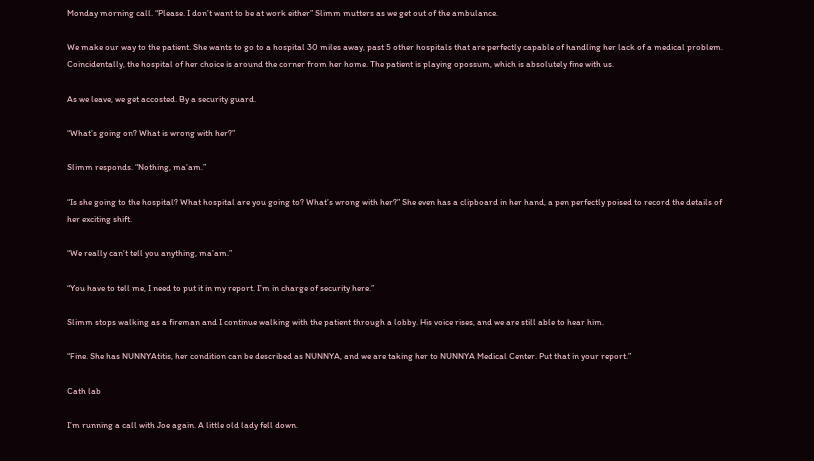Monday morning call. “Please. I don’t want to be at work either” Slimm mutters as we get out of the ambulance.

We make our way to the patient. She wants to go to a hospital 30 miles away, past 5 other hospitals that are perfectly capable of handling her lack of a medical problem. Coincidentally, the hospital of her choice is around the corner from her home. The patient is playing opossum, which is absolutely fine with us.

As we leave, we get accosted. By a security guard.

“What’s going on? What is wrong with her?”

Slimm responds. “Nothing, ma’am.”

“Is she going to the hospital? What hospital are you going to? What’s wrong with her?” She even has a clipboard in her hand, a pen perfectly poised to record the details of her exciting shift.

“We really can’t tell you anything, ma’am.”

“You have to tell me, I need to put it in my report. I’m in charge of security here.”

Slimm stops walking as a fireman and I continue walking with the patient through a lobby. His voice rises, and we are still able to hear him.

“Fine. She has NUNNYAtitis, her condition can be described as NUNNYA, and we are taking her to NUNNYA Medical Center. Put that in your report.”

Cath lab

I’m running a call with Joe again. A little old lady fell down.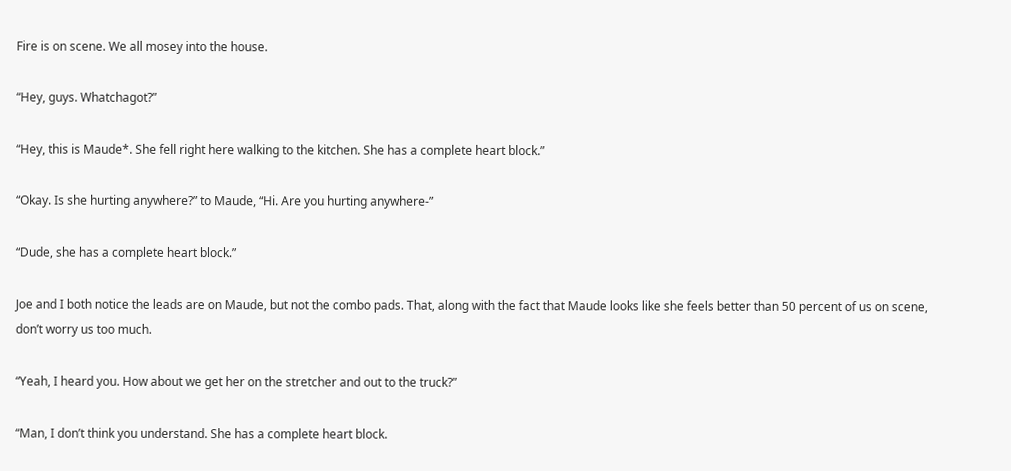Fire is on scene. We all mosey into the house.

“Hey, guys. Whatchagot?”

“Hey, this is Maude*. She fell right here walking to the kitchen. She has a complete heart block.”

“Okay. Is she hurting anywhere?” to Maude, “Hi. Are you hurting anywhere-”

“Dude, she has a complete heart block.”

Joe and I both notice the leads are on Maude, but not the combo pads. That, along with the fact that Maude looks like she feels better than 50 percent of us on scene, don’t worry us too much.

“Yeah, I heard you. How about we get her on the stretcher and out to the truck?”

“Man, I don’t think you understand. She has a complete heart block.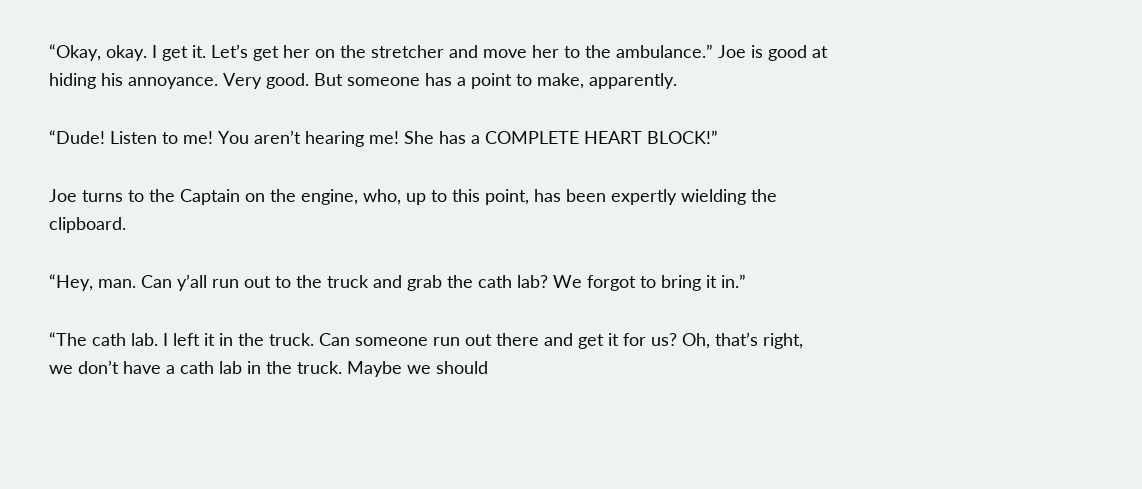“Okay, okay. I get it. Let’s get her on the stretcher and move her to the ambulance.” Joe is good at hiding his annoyance. Very good. But someone has a point to make, apparently.

“Dude! Listen to me! You aren’t hearing me! She has a COMPLETE HEART BLOCK!”

Joe turns to the Captain on the engine, who, up to this point, has been expertly wielding the clipboard.

“Hey, man. Can y’all run out to the truck and grab the cath lab? We forgot to bring it in.”

“The cath lab. I left it in the truck. Can someone run out there and get it for us? Oh, that’s right, we don’t have a cath lab in the truck. Maybe we should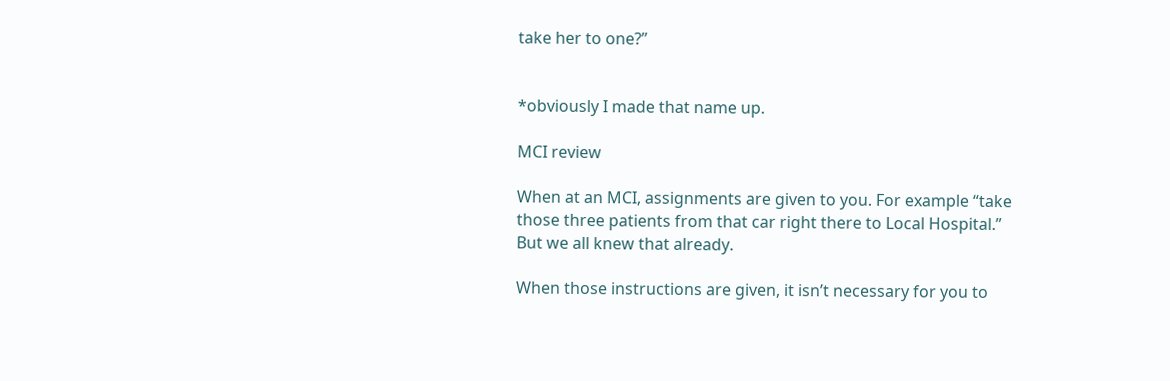take her to one?”


*obviously I made that name up.

MCI review

When at an MCI, assignments are given to you. For example “take those three patients from that car right there to Local Hospital.” But we all knew that already.

When those instructions are given, it isn’t necessary for you to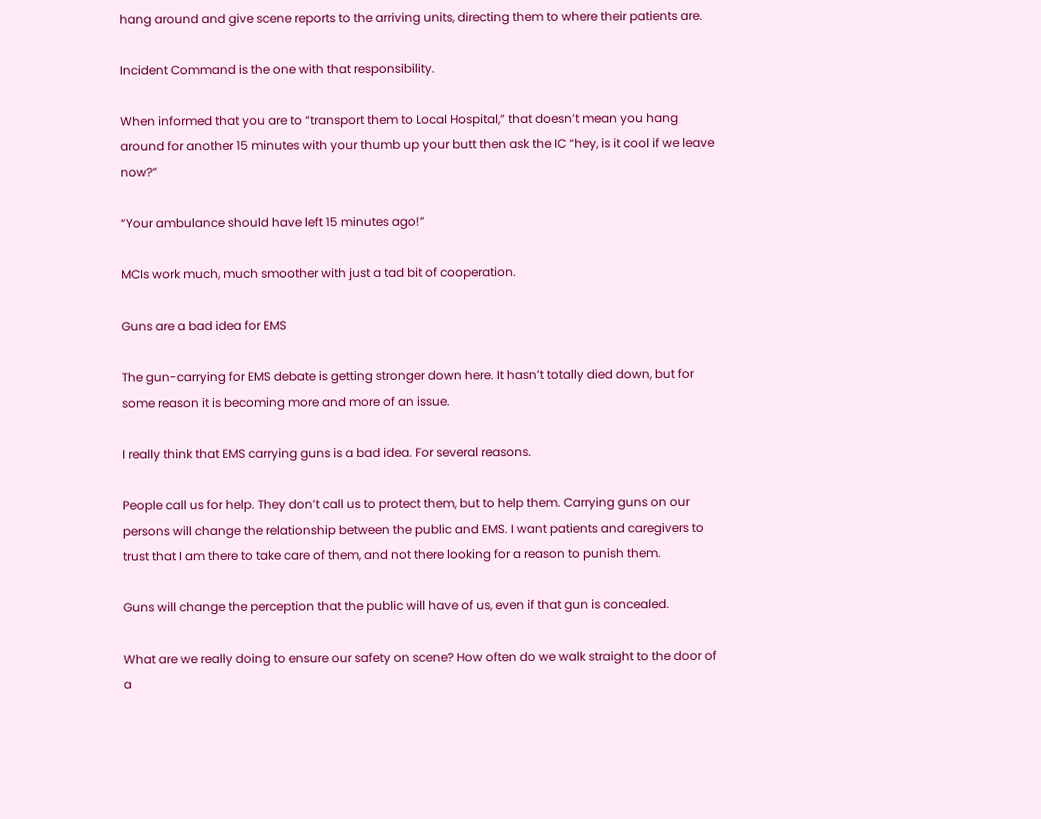hang around and give scene reports to the arriving units, directing them to where their patients are.

Incident Command is the one with that responsibility.

When informed that you are to “transport them to Local Hospital,” that doesn’t mean you hang around for another 15 minutes with your thumb up your butt then ask the IC “hey, is it cool if we leave now?”

“Your ambulance should have left 15 minutes ago!”

MCIs work much, much smoother with just a tad bit of cooperation.

Guns are a bad idea for EMS

The gun-carrying for EMS debate is getting stronger down here. It hasn’t totally died down, but for some reason it is becoming more and more of an issue.

I really think that EMS carrying guns is a bad idea. For several reasons.

People call us for help. They don’t call us to protect them, but to help them. Carrying guns on our persons will change the relationship between the public and EMS. I want patients and caregivers to trust that I am there to take care of them, and not there looking for a reason to punish them.

Guns will change the perception that the public will have of us, even if that gun is concealed.

What are we really doing to ensure our safety on scene? How often do we walk straight to the door of a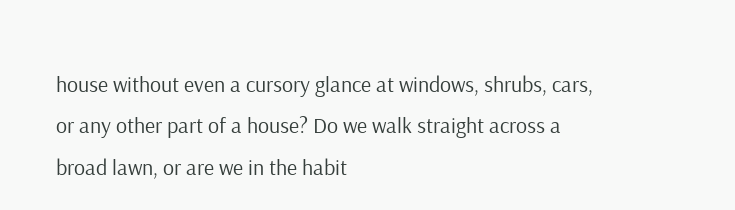house without even a cursory glance at windows, shrubs, cars, or any other part of a house? Do we walk straight across a broad lawn, or are we in the habit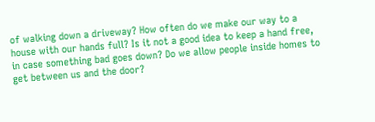of walking down a driveway? How often do we make our way to a house with our hands full? Is it not a good idea to keep a hand free, in case something bad goes down? Do we allow people inside homes to get between us and the door?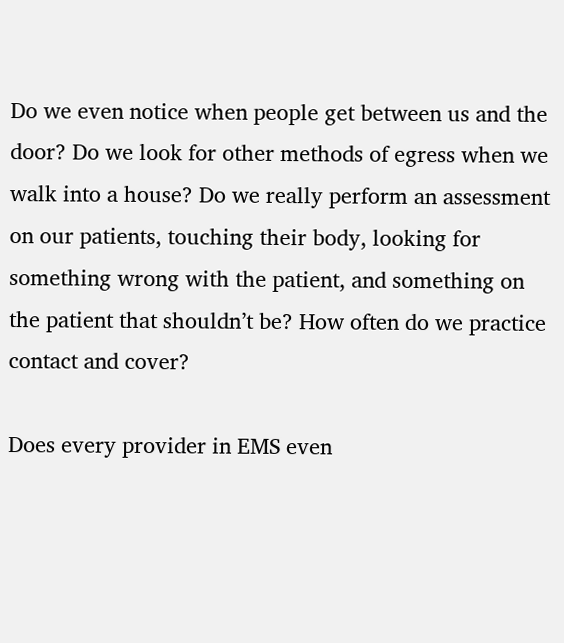Do we even notice when people get between us and the door? Do we look for other methods of egress when we walk into a house? Do we really perform an assessment on our patients, touching their body, looking for something wrong with the patient, and something on the patient that shouldn’t be? How often do we practice contact and cover?

Does every provider in EMS even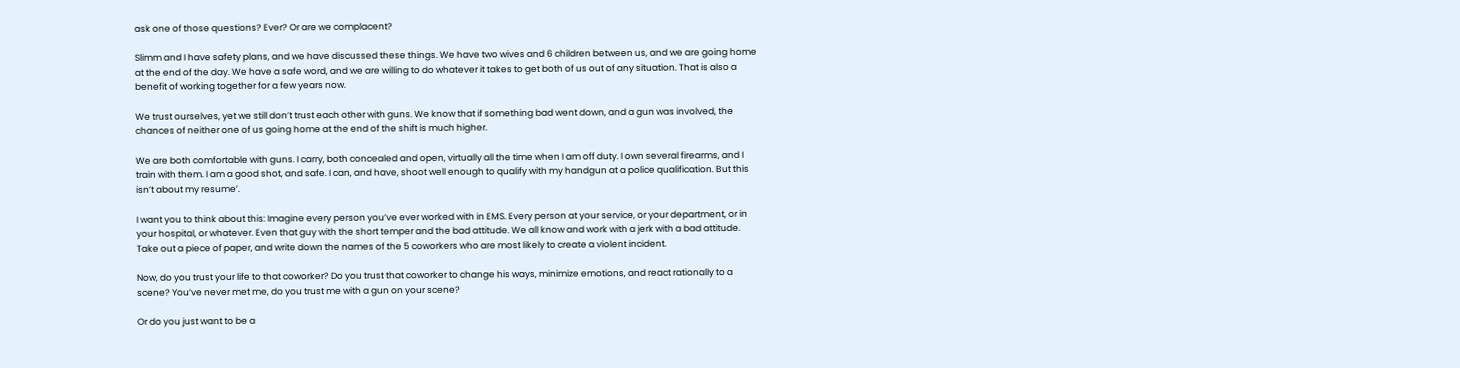ask one of those questions? Ever? Or are we complacent?

Slimm and I have safety plans, and we have discussed these things. We have two wives and 6 children between us, and we are going home at the end of the day. We have a safe word, and we are willing to do whatever it takes to get both of us out of any situation. That is also a benefit of working together for a few years now.

We trust ourselves, yet we still don’t trust each other with guns. We know that if something bad went down, and a gun was involved, the chances of neither one of us going home at the end of the shift is much higher.

We are both comfortable with guns. I carry, both concealed and open, virtually all the time when I am off duty. I own several firearms, and I train with them. I am a good shot, and safe. I can, and have, shoot well enough to qualify with my handgun at a police qualification. But this isn’t about my resume’.

I want you to think about this: Imagine every person you’ve ever worked with in EMS. Every person at your service, or your department, or in your hospital, or whatever. Even that guy with the short temper and the bad attitude. We all know and work with a jerk with a bad attitude. Take out a piece of paper, and write down the names of the 5 coworkers who are most likely to create a violent incident.

Now, do you trust your life to that coworker? Do you trust that coworker to change his ways, minimize emotions, and react rationally to a scene? You’ve never met me, do you trust me with a gun on your scene?

Or do you just want to be a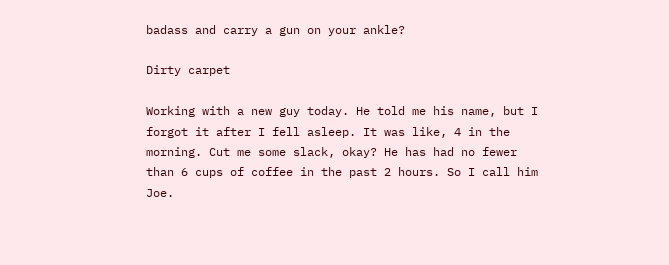badass and carry a gun on your ankle?

Dirty carpet

Working with a new guy today. He told me his name, but I forgot it after I fell asleep. It was like, 4 in the morning. Cut me some slack, okay? He has had no fewer than 6 cups of coffee in the past 2 hours. So I call him Joe.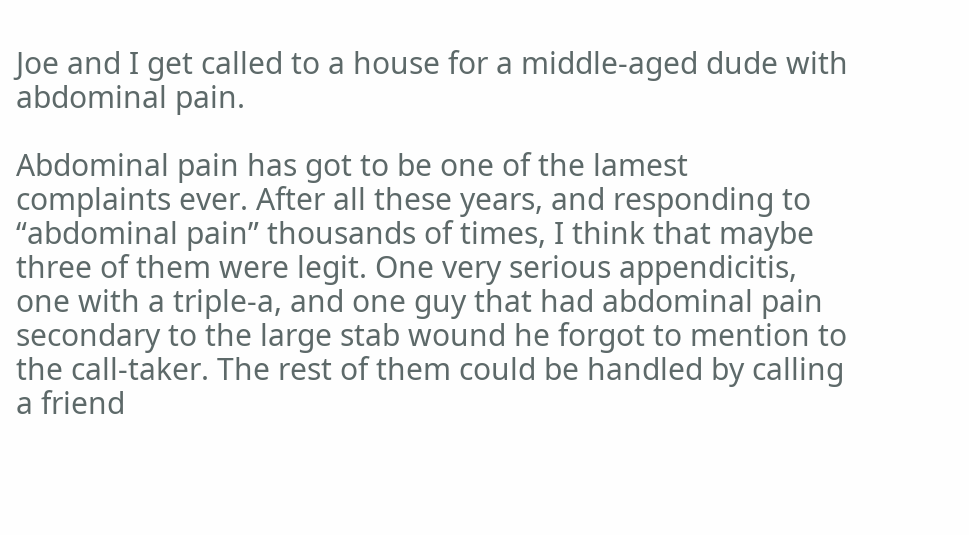Joe and I get called to a house for a middle-aged dude with abdominal pain.

Abdominal pain has got to be one of the lamest complaints ever. After all these years, and responding to “abdominal pain” thousands of times, I think that maybe three of them were legit. One very serious appendicitis, one with a triple-a, and one guy that had abdominal pain secondary to the large stab wound he forgot to mention to the call-taker. The rest of them could be handled by calling a friend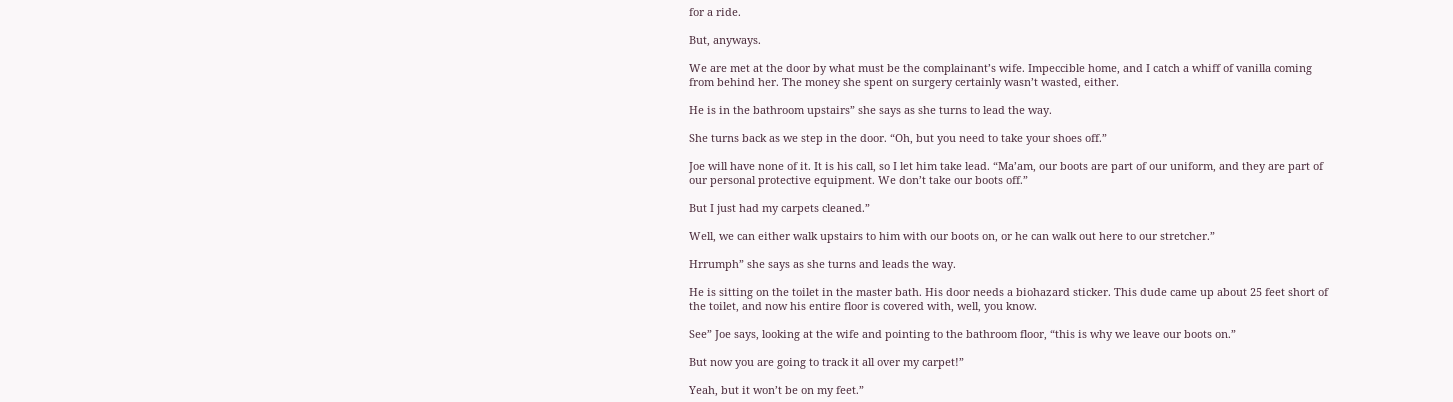for a ride.

But, anyways.

We are met at the door by what must be the complainant’s wife. Impeccible home, and I catch a whiff of vanilla coming from behind her. The money she spent on surgery certainly wasn’t wasted, either.

He is in the bathroom upstairs” she says as she turns to lead the way.

She turns back as we step in the door. “Oh, but you need to take your shoes off.”

Joe will have none of it. It is his call, so I let him take lead. “Ma’am, our boots are part of our uniform, and they are part of our personal protective equipment. We don’t take our boots off.”

But I just had my carpets cleaned.”

Well, we can either walk upstairs to him with our boots on, or he can walk out here to our stretcher.”

Hrrumph” she says as she turns and leads the way.

He is sitting on the toilet in the master bath. His door needs a biohazard sticker. This dude came up about 25 feet short of the toilet, and now his entire floor is covered with, well, you know.

See” Joe says, looking at the wife and pointing to the bathroom floor, “this is why we leave our boots on.”

But now you are going to track it all over my carpet!”

Yeah, but it won’t be on my feet.”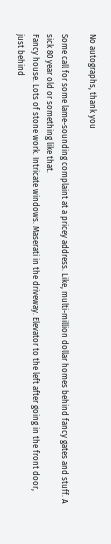No autographs, thank you

Some call for some lame-sounding complaint at a pricey address. Like, multi-million dollar homes behind fancy gates and stuff. A sick 80 year old or something like that.
Fancy house. Lots of stone work. Intricate windows. Maserati in the driveway. Elevator to the left after going in the front door, just behind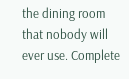the dining room that nobody will ever use. Complete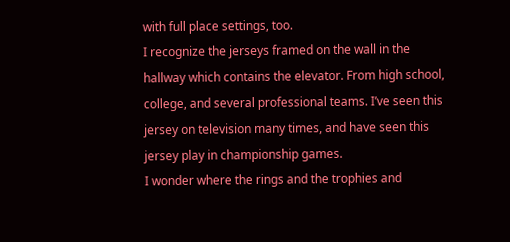with full place settings, too.
I recognize the jerseys framed on the wall in the hallway which contains the elevator. From high school, college, and several professional teams. I’ve seen this jersey on television many times, and have seen this jersey play in championship games.
I wonder where the rings and the trophies and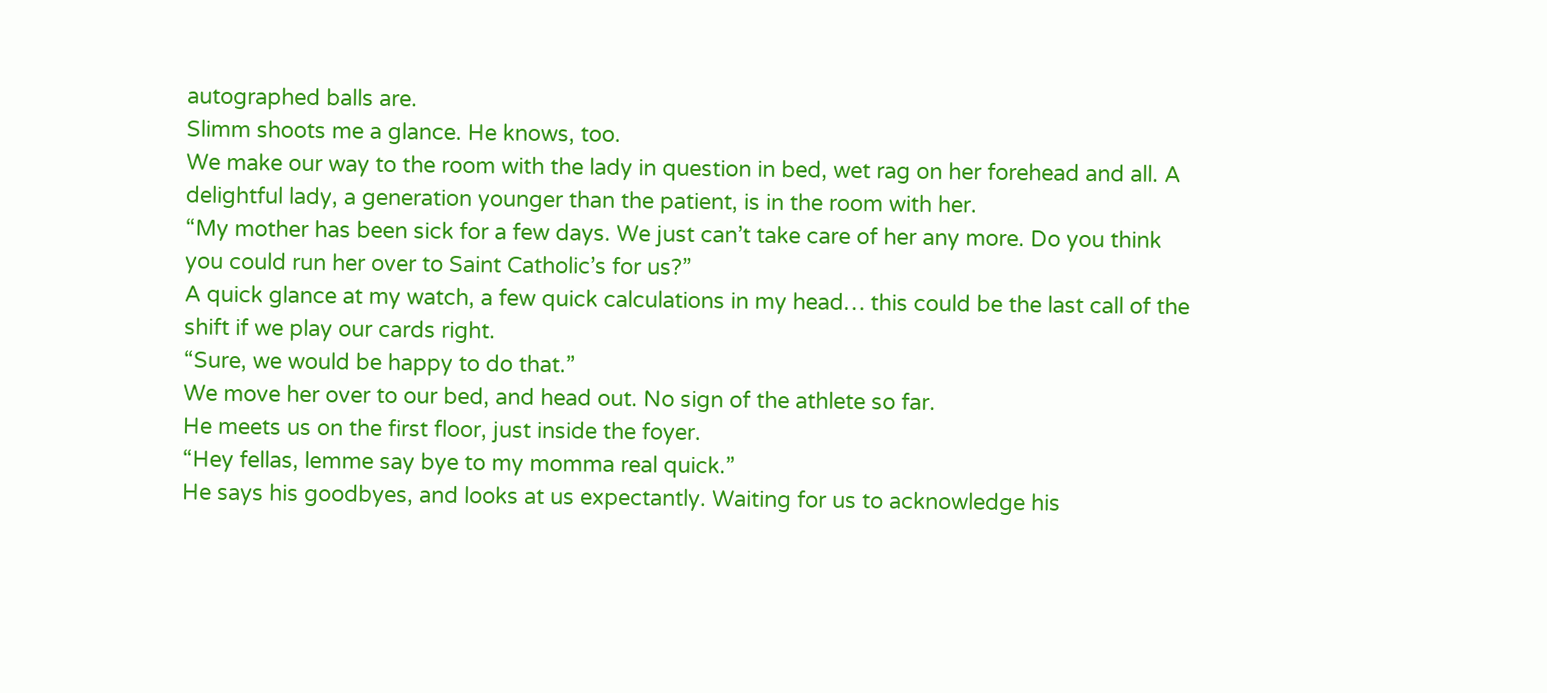autographed balls are.
Slimm shoots me a glance. He knows, too.
We make our way to the room with the lady in question in bed, wet rag on her forehead and all. A delightful lady, a generation younger than the patient, is in the room with her.
“My mother has been sick for a few days. We just can’t take care of her any more. Do you think you could run her over to Saint Catholic’s for us?”
A quick glance at my watch, a few quick calculations in my head… this could be the last call of the shift if we play our cards right.
“Sure, we would be happy to do that.”
We move her over to our bed, and head out. No sign of the athlete so far.
He meets us on the first floor, just inside the foyer.
“Hey fellas, lemme say bye to my momma real quick.”
He says his goodbyes, and looks at us expectantly. Waiting for us to acknowledge his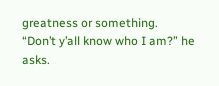greatness or something.
“Don’t y’all know who I am?” he asks.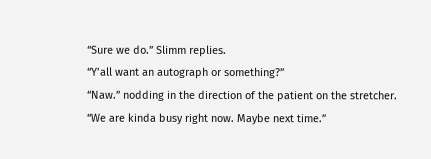“Sure we do.” Slimm replies.
“Y’all want an autograph or something?”
“Naw.” nodding in the direction of the patient on the stretcher.
“We are kinda busy right now. Maybe next time.”